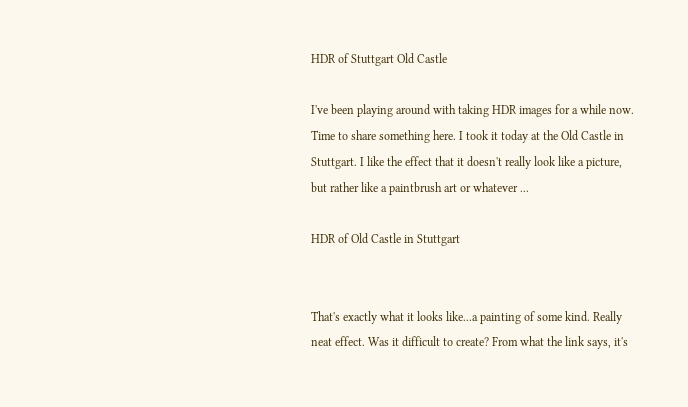HDR of Stuttgart Old Castle

I've been playing around with taking HDR images for a while now. Time to share something here. I took it today at the Old Castle in Stuttgart. I like the effect that it doesn't really look like a picture, but rather like a paintbrush art or whatever ...

HDR of Old Castle in Stuttgart


That's exactly what it looks like...a painting of some kind. Really neat effect. Was it difficult to create? From what the link says, it's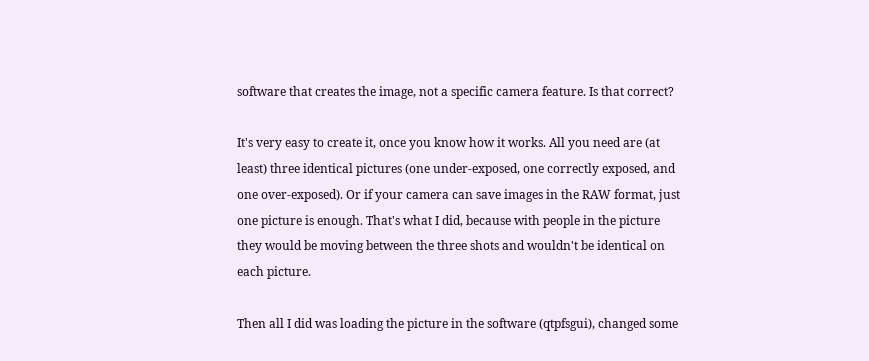software that creates the image, not a specific camera feature. Is that correct?

It's very easy to create it, once you know how it works. All you need are (at least) three identical pictures (one under-exposed, one correctly exposed, and one over-exposed). Or if your camera can save images in the RAW format, just one picture is enough. That's what I did, because with people in the picture they would be moving between the three shots and wouldn't be identical on each picture.

Then all I did was loading the picture in the software (qtpfsgui), changed some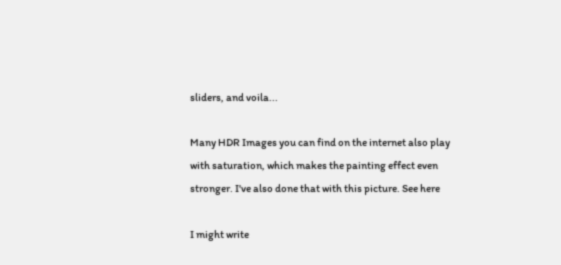sliders, and voila...

Many HDR Images you can find on the internet also play with saturation, which makes the painting effect even stronger. I've also done that with this picture. See here

I might write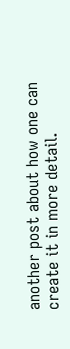another post about how one can create it in more detail.